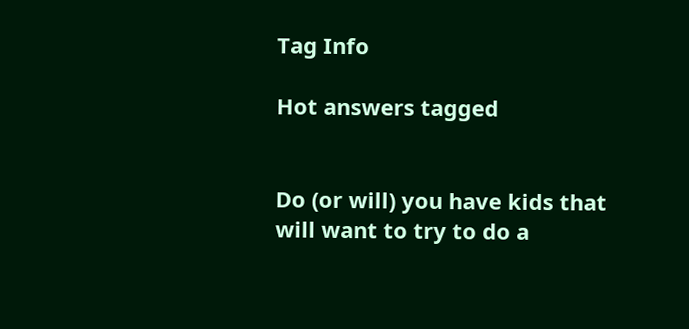Tag Info

Hot answers tagged


Do (or will) you have kids that will want to try to do a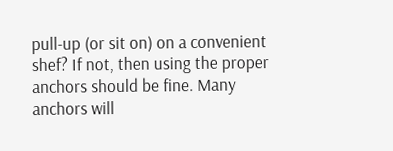pull-up (or sit on) on a convenient shef? If not, then using the proper anchors should be fine. Many anchors will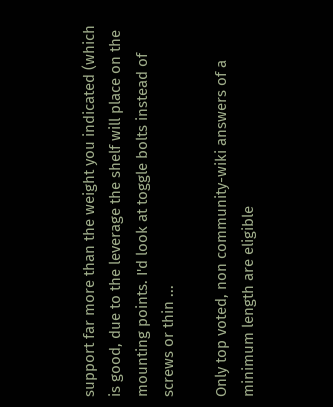support far more than the weight you indicated (which is good, due to the leverage the shelf will place on the mounting points. I'd look at toggle bolts instead of screws or thin ...

Only top voted, non community-wiki answers of a minimum length are eligible